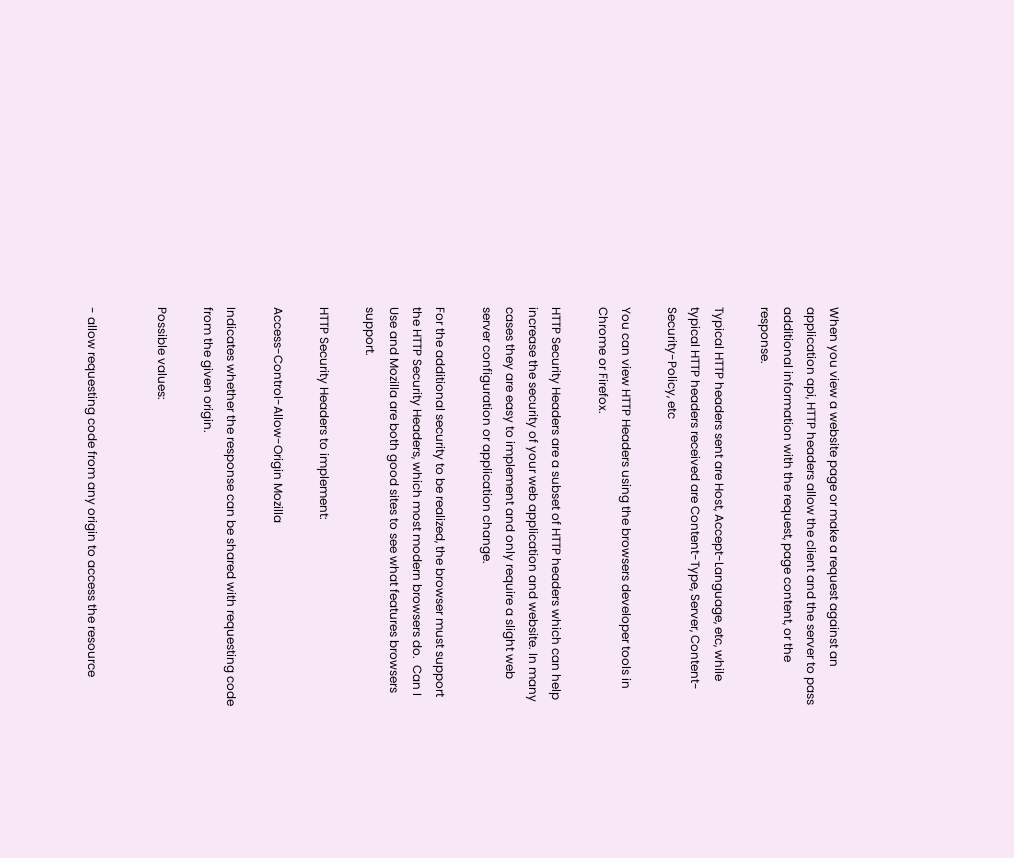When you view a website page or make a request against an application api, HTTP headers allow the client and the server to pass additional information with the request, page content, or the response.

Typical HTTP headers sent are Host, Accept-Language, etc, while typical HTTP headers received are Content-Type, Server, Content-Security-Policy, etc

You can view HTTP Headers using the browsers developer tools in Chrome or Firefox.

HTTP Security Headers are a subset of HTTP headers which can help increase the security of your web application and website. In many cases they are easy to implement and only require a slight web server configuration or application change.

For the additional security to be realized, the browser must support the HTTP Security Headers, which most modern browsers do.  Can I Use and Mozilla are both good sites to see what features browsers support.

HTTP Security Headers to implement:

Access-Control-Allow-Origin Mozilla

Indicates whether the response can be shared with requesting code from the given origin.

Possible values:


- allow requesting code from any origin to access the resource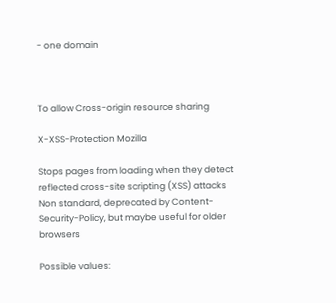- one domain



To allow Cross-origin resource sharing

X-XSS-Protection Mozilla

Stops pages from loading when they detect reflected cross-site scripting (XSS) attacks
Non standard, deprecated by Content-Security-Policy, but maybe useful for older browsers

Possible values: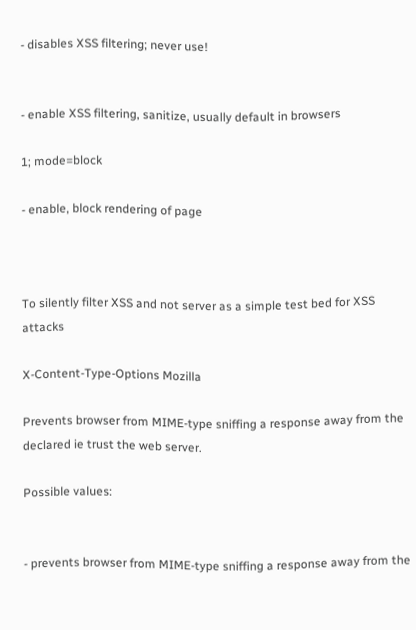- disables XSS filtering; never use!


- enable XSS filtering, sanitize, usually default in browsers

1; mode=block

- enable, block rendering of page



To silently filter XSS and not server as a simple test bed for XSS attacks

X-Content-Type-Options Mozilla

Prevents browser from MIME-type sniffing a response away from the declared ie trust the web server.

Possible values:


- prevents browser from MIME-type sniffing a response away from the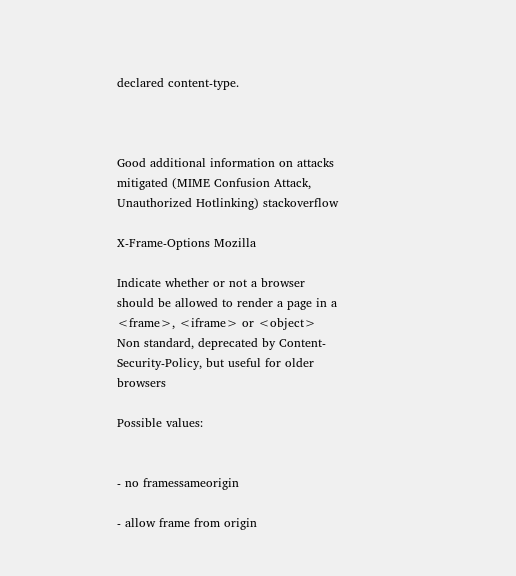declared content-type.



Good additional information on attacks mitigated (MIME Confusion Attack, Unauthorized Hotlinking) stackoverflow

X-Frame-Options Mozilla

Indicate whether or not a browser should be allowed to render a page in a <frame>, <iframe> or <object>
Non standard, deprecated by Content-Security-Policy, but useful for older browsers

Possible values:


- no framessameorigin

- allow frame from origin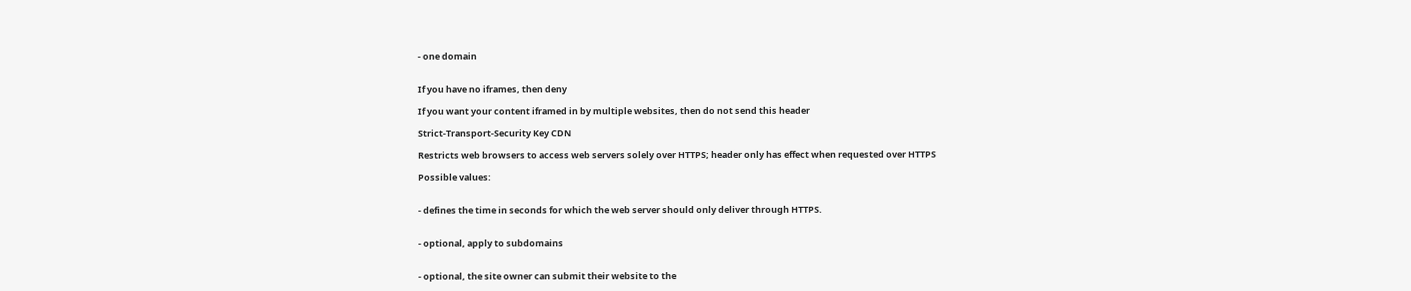- one domain


If you have no iframes, then deny

If you want your content iframed in by multiple websites, then do not send this header

Strict-Transport-Security Key CDN

Restricts web browsers to access web servers solely over HTTPS; header only has effect when requested over HTTPS

Possible values:


- defines the time in seconds for which the web server should only deliver through HTTPS.


- optional, apply to subdomains


- optional, the site owner can submit their website to the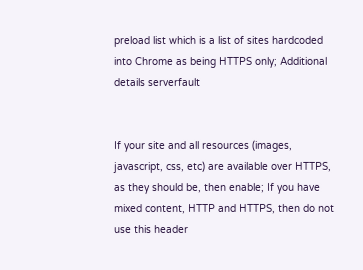preload list which is a list of sites hardcoded into Chrome as being HTTPS only; Additional details serverfault


If your site and all resources (images, javascript, css, etc) are available over HTTPS, as they should be, then enable; If you have mixed content, HTTP and HTTPS, then do not use this header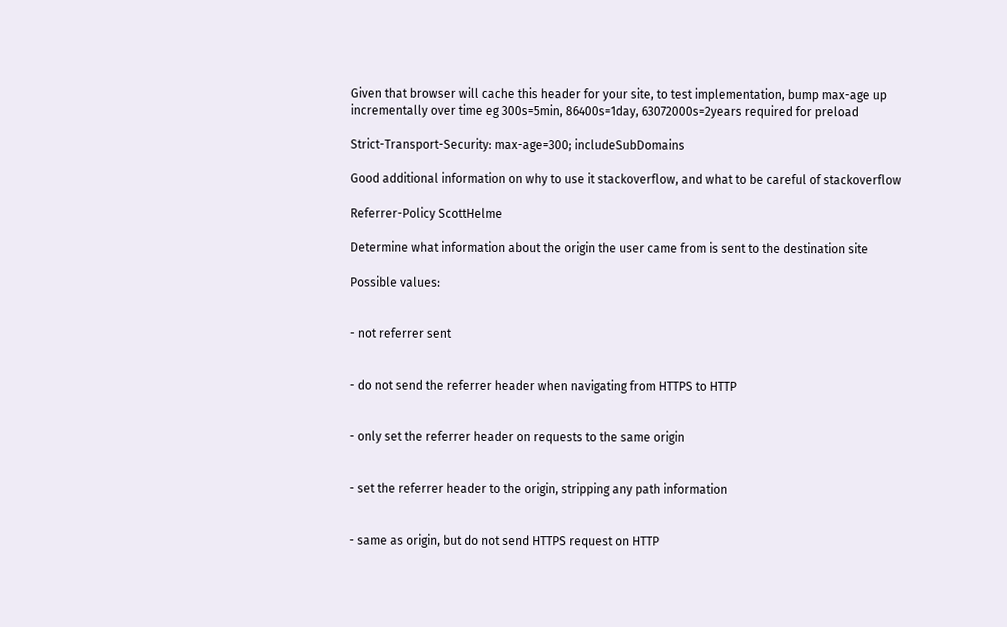Given that browser will cache this header for your site, to test implementation, bump max-age up incrementally over time eg 300s=5min, 86400s=1day, 63072000s=2years required for preload

Strict-Transport-Security: max-age=300; includeSubDomains

Good additional information on why to use it stackoverflow, and what to be careful of stackoverflow

Referrer-Policy ScottHelme

Determine what information about the origin the user came from is sent to the destination site

Possible values:


- not referrer sent


- do not send the referrer header when navigating from HTTPS to HTTP


- only set the referrer header on requests to the same origin


- set the referrer header to the origin, stripping any path information


- same as origin, but do not send HTTPS request on HTTP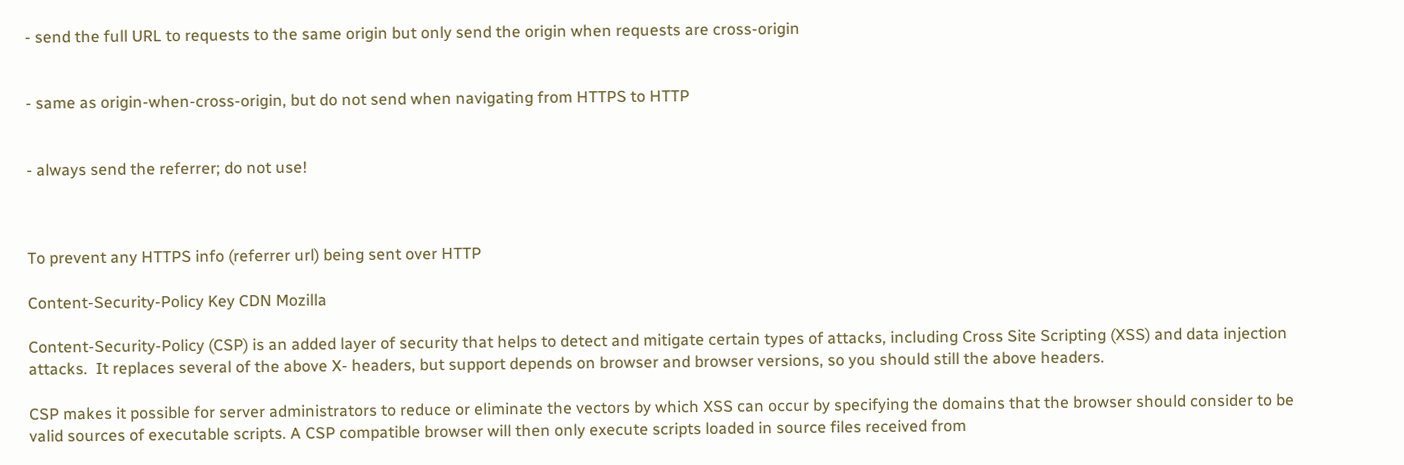- send the full URL to requests to the same origin but only send the origin when requests are cross-origin


- same as origin-when-cross-origin, but do not send when navigating from HTTPS to HTTP


- always send the referrer; do not use!



To prevent any HTTPS info (referrer url) being sent over HTTP

Content-Security-Policy Key CDN Mozilla

Content-Security-Policy (CSP) is an added layer of security that helps to detect and mitigate certain types of attacks, including Cross Site Scripting (XSS) and data injection attacks.  It replaces several of the above X- headers, but support depends on browser and browser versions, so you should still the above headers.

CSP makes it possible for server administrators to reduce or eliminate the vectors by which XSS can occur by specifying the domains that the browser should consider to be valid sources of executable scripts. A CSP compatible browser will then only execute scripts loaded in source files received from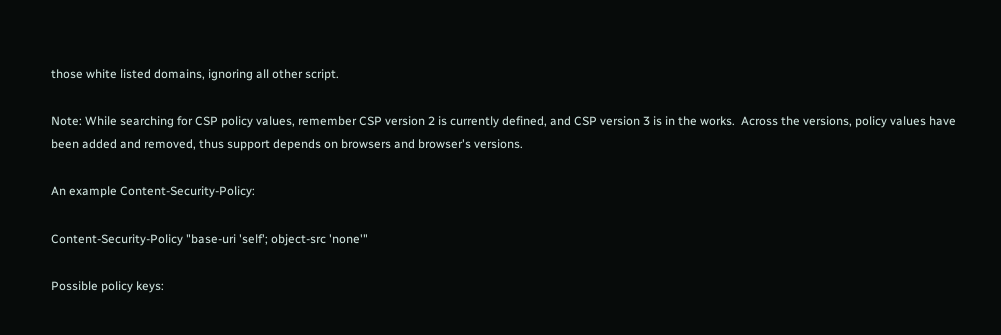those white listed domains, ignoring all other script.

Note: While searching for CSP policy values, remember CSP version 2 is currently defined, and CSP version 3 is in the works.  Across the versions, policy values have been added and removed, thus support depends on browsers and browser's versions.

An example Content-Security-Policy:

Content-Security-Policy "base-uri 'self'; object-src 'none'"

Possible policy keys: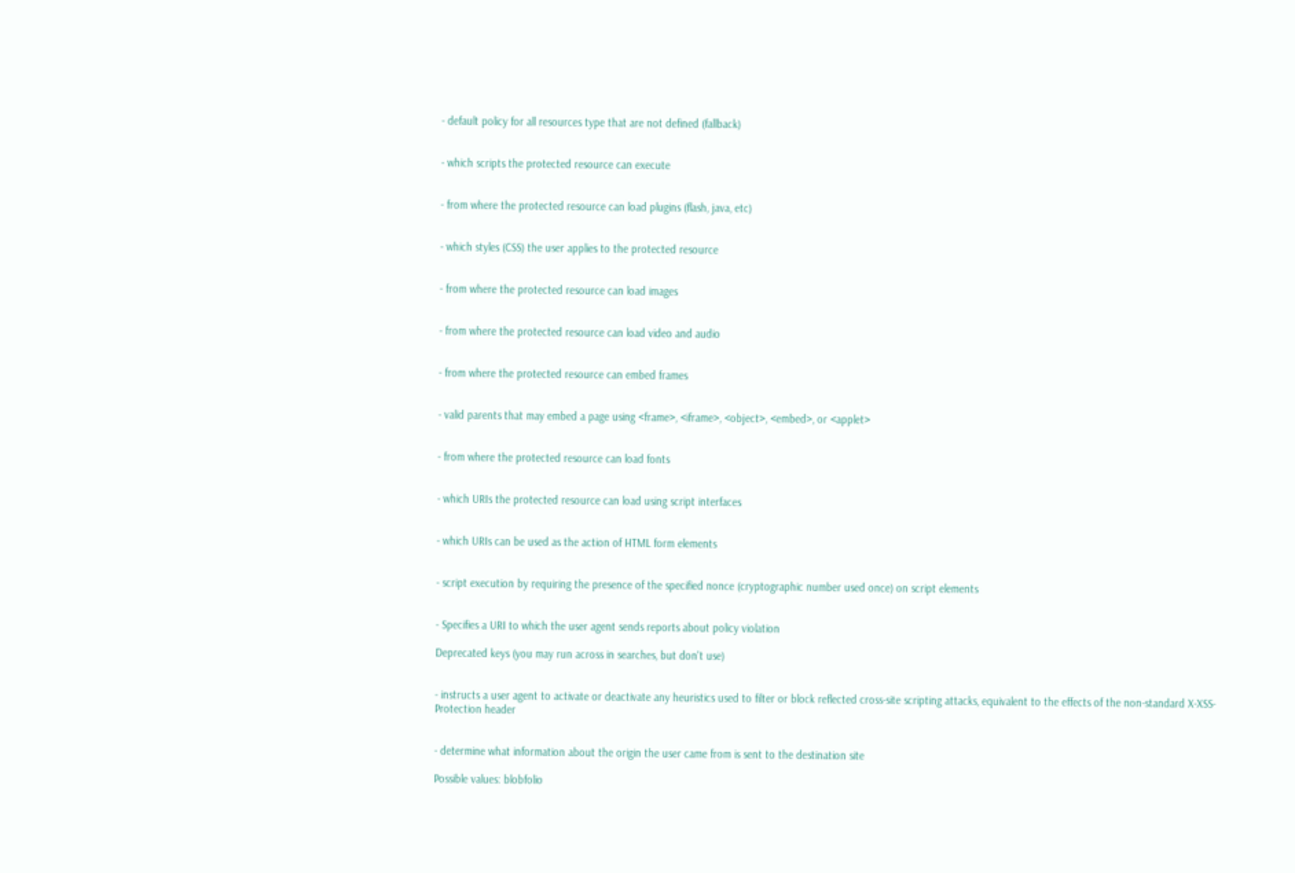- default policy for all resources type that are not defined (fallback)


- which scripts the protected resource can execute


- from where the protected resource can load plugins (flash, java, etc)


- which styles (CSS) the user applies to the protected resource


- from where the protected resource can load images


- from where the protected resource can load video and audio


- from where the protected resource can embed frames


- valid parents that may embed a page using <frame>, <iframe>, <object>, <embed>, or <applet>


- from where the protected resource can load fonts


- which URIs the protected resource can load using script interfaces


- which URIs can be used as the action of HTML form elements


- script execution by requiring the presence of the specified nonce (cryptographic number used once) on script elements


- Specifies a URI to which the user agent sends reports about policy violation

Deprecated keys (you may run across in searches, but don't use)


- instructs a user agent to activate or deactivate any heuristics used to filter or block reflected cross-site scripting attacks, equivalent to the effects of the non-standard X-XSS-Protection header


- determine what information about the origin the user came from is sent to the destination site

Possible values: blobfolio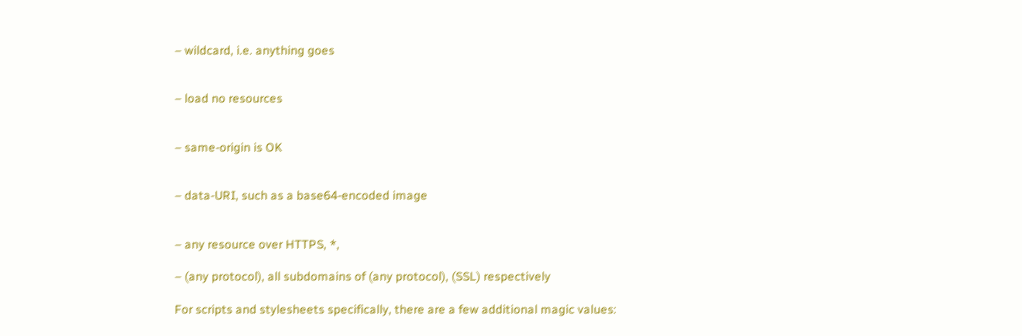– wildcard, i.e. anything goes


– load no resources


– same-origin is OK


– data-URI, such as a base64-encoded image


– any resource over HTTPS, *,

– (any protocol), all subdomains of (any protocol), (SSL) respectively

For scripts and stylesheets specifically, there are a few additional magic values: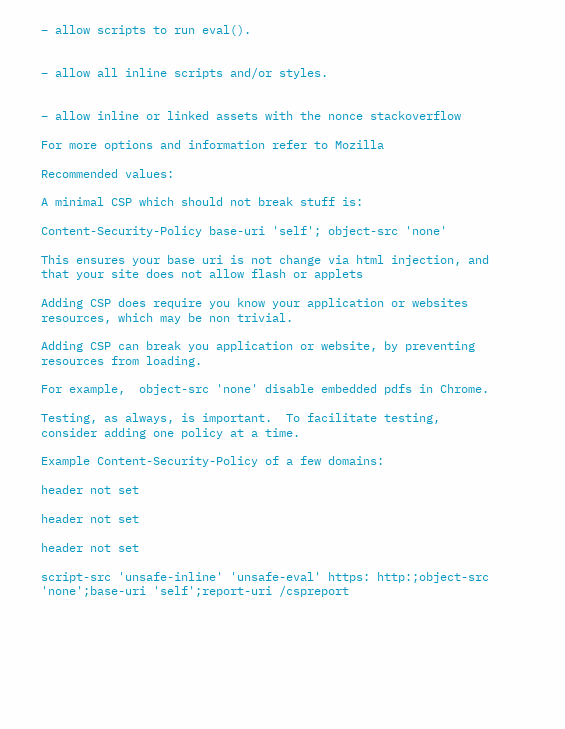– allow scripts to run eval().


– allow all inline scripts and/or styles.


– allow inline or linked assets with the nonce stackoverflow

For more options and information refer to Mozilla

Recommended values:

A minimal CSP which should not break stuff is:

Content-Security-Policy base-uri 'self'; object-src 'none'

This ensures your base uri is not change via html injection, and that your site does not allow flash or applets

Adding CSP does require you know your application or websites resources, which may be non trivial.

Adding CSP can break you application or website, by preventing resources from loading.

For example,  object-src 'none' disable embedded pdfs in Chrome.

Testing, as always, is important.  To facilitate testing, consider adding one policy at a time.

Example Content-Security-Policy of a few domains:

header not set

header not set

header not set

script-src 'unsafe-inline' 'unsafe-eval' https: http:;object-src 'none';base-uri 'self';report-uri /cspreport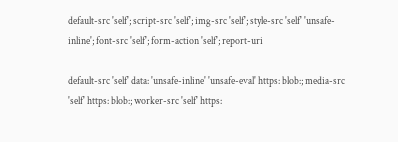default-src 'self'; script-src 'self'; img-src 'self'; style-src 'self' 'unsafe-inline'; font-src 'self'; form-action 'self'; report-uri

default-src 'self' data: 'unsafe-inline' 'unsafe-eval' https: blob:; media-src 'self' https: blob:; worker-src 'self' https: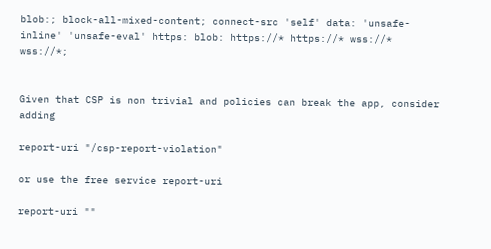blob:; block-all-mixed-content; connect-src 'self' data: 'unsafe-inline' 'unsafe-eval' https: blob: https://* https://* wss://* wss://*;


Given that CSP is non trivial and policies can break the app, consider adding

report-uri "/csp-report-violation"

or use the free service report-uri

report-uri ""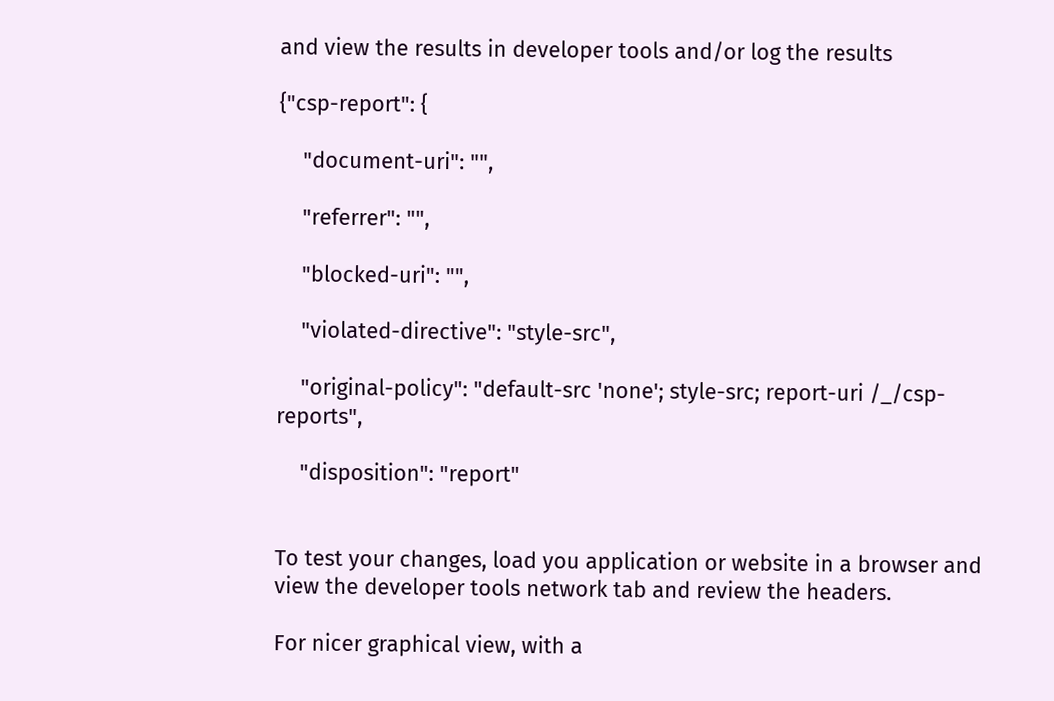and view the results in developer tools and/or log the results

{"csp-report": {

    "document-uri": "",

    "referrer": "",

    "blocked-uri": "",

    "violated-directive": "style-src",

    "original-policy": "default-src 'none'; style-src; report-uri /_/csp-reports",

    "disposition": "report"


To test your changes, load you application or website in a browser and view the developer tools network tab and review the headers.

For nicer graphical view, with a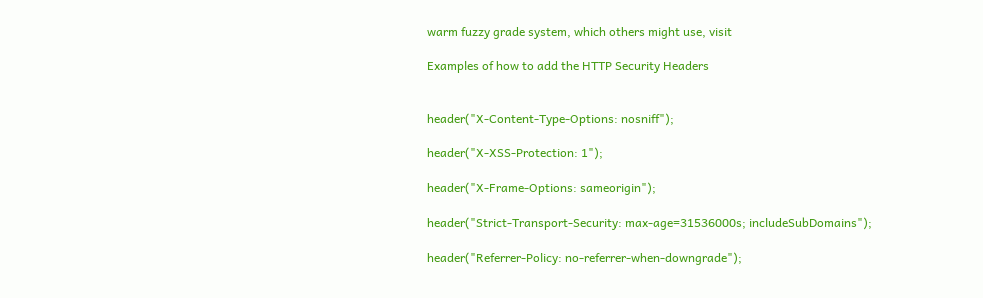warm fuzzy grade system, which others might use, visit

Examples of how to add the HTTP Security Headers


header("X-Content-Type-Options: nosniff");

header("X-XSS-Protection: 1");

header("X-Frame-Options: sameorigin");

header("Strict-Transport-Security: max-age=31536000s; includeSubDomains");

header("Referrer-Policy: no-referrer-when-downgrade");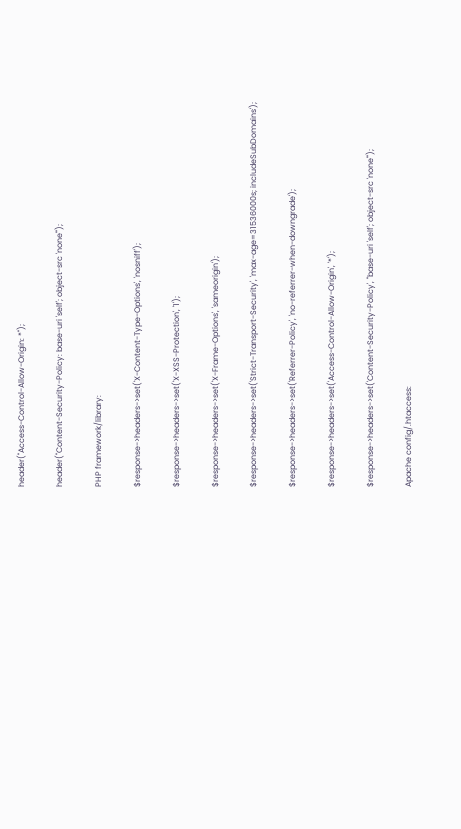header("Access-Control-Allow-Origin: *");

header("Content-Security-Policy: base-uri 'self'; object-src 'none'");

PHP framework/library:

$response->headers->set('X-Content-Type-Options', 'nosniff');

$response->headers->set('X-XSS-Protection', '1');

$response->headers->set('X-Frame-Options', 'sameorigin');

$response->headers->set('Strict-Transport-Security', 'max-age=31536000s; includeSubDomains');

$response->headers->set('Referrer-Policy', 'no-referrer-when-downgrade');

$response->headers->set('Access-Control-Allow-Origin', '*');

$response->headers->set('Content-Security-Policy', "base-uri 'self'; object-src 'none'");

Apache config/.htaccess: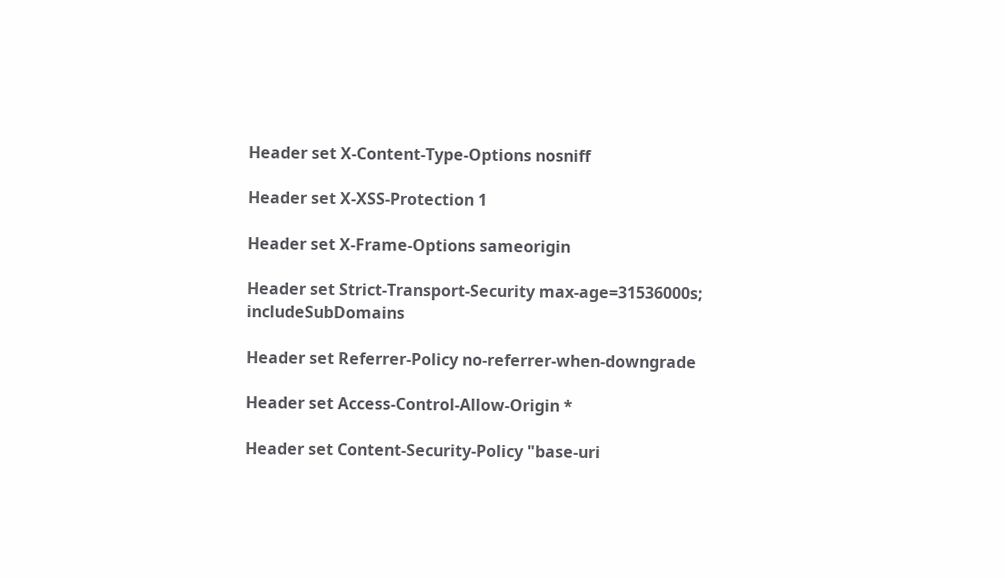Header set X-Content-Type-Options nosniff

Header set X-XSS-Protection 1

Header set X-Frame-Options sameorigin

Header set Strict-Transport-Security max-age=31536000s; includeSubDomains

Header set Referrer-Policy no-referrer-when-downgrade

Header set Access-Control-Allow-Origin *

Header set Content-Security-Policy "base-uri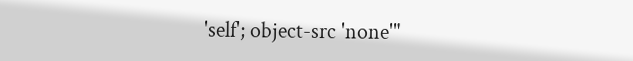'self'; object-src 'none'"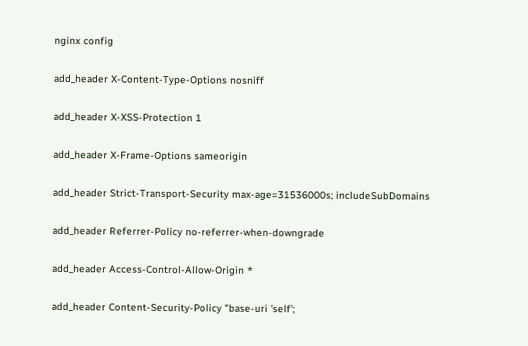nginx config

add_header X-Content-Type-Options nosniff

add_header X-XSS-Protection 1

add_header X-Frame-Options sameorigin

add_header Strict-Transport-Security max-age=31536000s; includeSubDomains

add_header Referrer-Policy no-referrer-when-downgrade

add_header Access-Control-Allow-Origin *

add_header Content-Security-Policy "base-uri 'self';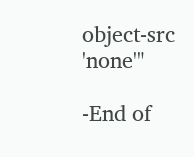object-src 'none'"

-End of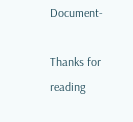Document-

Thanks for reading